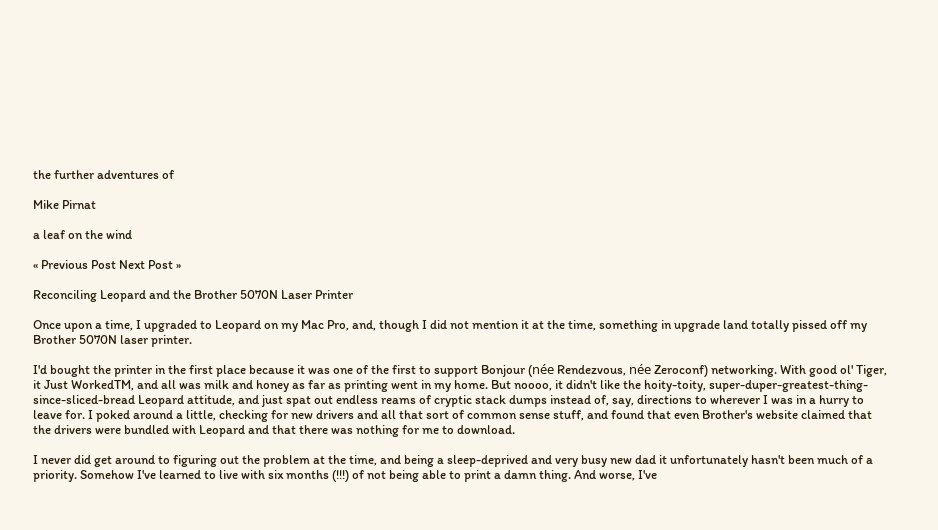the further adventures of

Mike Pirnat

a leaf on the wind

« Previous Post Next Post »

Reconciling Leopard and the Brother 5070N Laser Printer

Once upon a time, I upgraded to Leopard on my Mac Pro, and, though I did not mention it at the time, something in upgrade land totally pissed off my Brother 5070N laser printer.

I'd bought the printer in the first place because it was one of the first to support Bonjour (née Rendezvous, née Zeroconf) networking. With good ol' Tiger, it Just WorkedTM, and all was milk and honey as far as printing went in my home. But noooo, it didn't like the hoity-toity, super-duper-greatest-thing-since-sliced-bread Leopard attitude, and just spat out endless reams of cryptic stack dumps instead of, say, directions to wherever I was in a hurry to leave for. I poked around a little, checking for new drivers and all that sort of common sense stuff, and found that even Brother's website claimed that the drivers were bundled with Leopard and that there was nothing for me to download.

I never did get around to figuring out the problem at the time, and being a sleep-deprived and very busy new dad it unfortunately hasn't been much of a priority. Somehow I've learned to live with six months (!!!) of not being able to print a damn thing. And worse, I've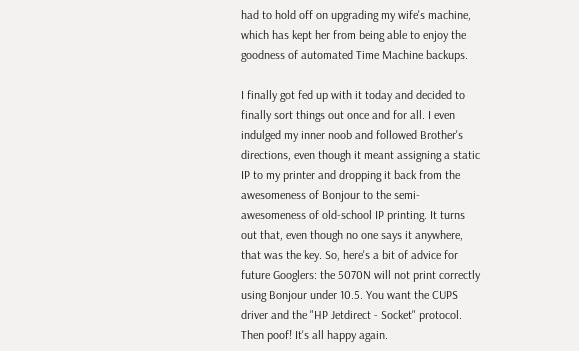had to hold off on upgrading my wife's machine, which has kept her from being able to enjoy the goodness of automated Time Machine backups.

I finally got fed up with it today and decided to finally sort things out once and for all. I even indulged my inner noob and followed Brother's directions, even though it meant assigning a static IP to my printer and dropping it back from the awesomeness of Bonjour to the semi-awesomeness of old-school IP printing. It turns out that, even though no one says it anywhere, that was the key. So, here's a bit of advice for future Googlers: the 5070N will not print correctly using Bonjour under 10.5. You want the CUPS driver and the "HP Jetdirect - Socket" protocol. Then poof! It's all happy again.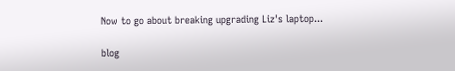Now to go about breaking upgrading Liz's laptop...

blog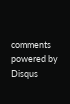comments powered by Disqus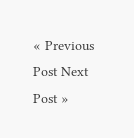« Previous Post Next Post »